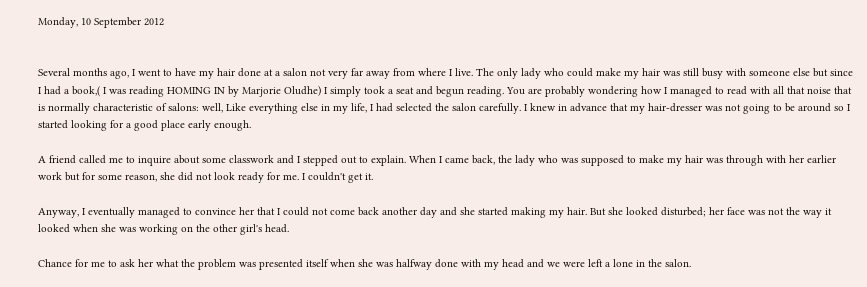Monday, 10 September 2012


Several months ago, I went to have my hair done at a salon not very far away from where I live. The only lady who could make my hair was still busy with someone else but since I had a book,( I was reading HOMING IN by Marjorie Oludhe) I simply took a seat and begun reading. You are probably wondering how I managed to read with all that noise that is normally characteristic of salons: well, Like everything else in my life, I had selected the salon carefully. I knew in advance that my hair-dresser was not going to be around so I started looking for a good place early enough.

A friend called me to inquire about some classwork and I stepped out to explain. When I came back, the lady who was supposed to make my hair was through with her earlier work but for some reason, she did not look ready for me. I couldn't get it.

Anyway, I eventually managed to convince her that I could not come back another day and she started making my hair. But she looked disturbed; her face was not the way it looked when she was working on the other girl's head.

Chance for me to ask her what the problem was presented itself when she was halfway done with my head and we were left a lone in the salon.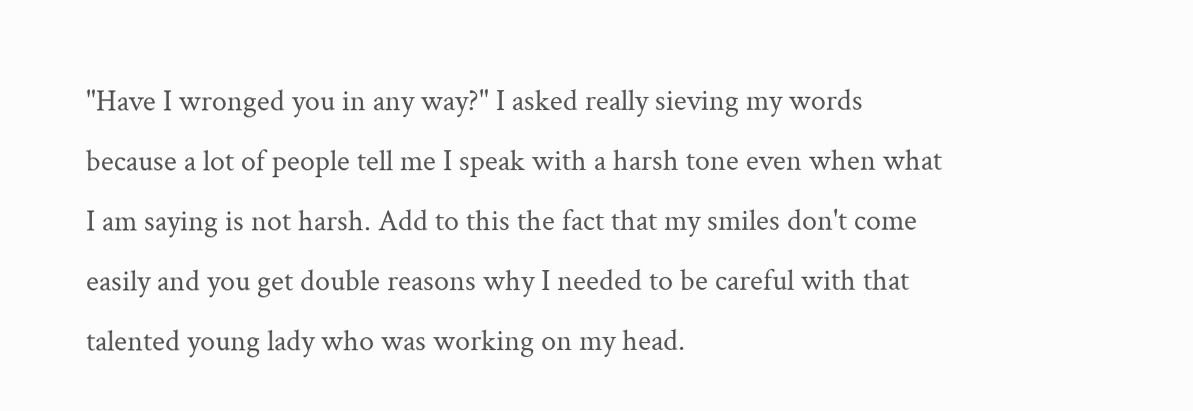"Have I wronged you in any way?" I asked really sieving my words because a lot of people tell me I speak with a harsh tone even when what I am saying is not harsh. Add to this the fact that my smiles don't come easily and you get double reasons why I needed to be careful with that talented young lady who was working on my head.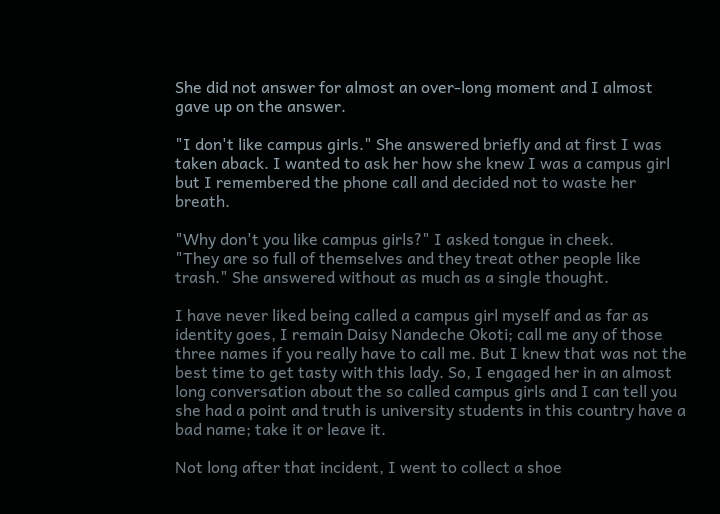She did not answer for almost an over-long moment and I almost gave up on the answer.

"I don't like campus girls." She answered briefly and at first I was taken aback. I wanted to ask her how she knew I was a campus girl but I remembered the phone call and decided not to waste her breath.

"Why don't you like campus girls?" I asked tongue in cheek.
"They are so full of themselves and they treat other people like trash." She answered without as much as a single thought.

I have never liked being called a campus girl myself and as far as identity goes, I remain Daisy Nandeche Okoti; call me any of those three names if you really have to call me. But I knew that was not the best time to get tasty with this lady. So, I engaged her in an almost long conversation about the so called campus girls and I can tell you she had a point and truth is university students in this country have a bad name; take it or leave it.

Not long after that incident, I went to collect a shoe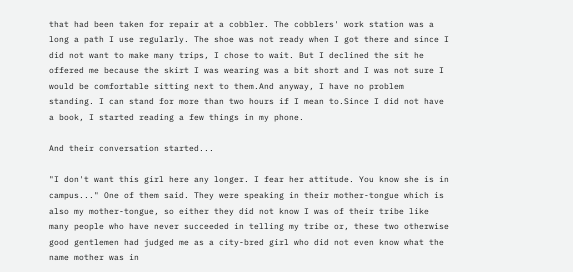that had been taken for repair at a cobbler. The cobblers' work station was a long a path I use regularly. The shoe was not ready when I got there and since I did not want to make many trips, I chose to wait. But I declined the sit he offered me because the skirt I was wearing was a bit short and I was not sure I would be comfortable sitting next to them.And anyway, I have no problem standing. I can stand for more than two hours if I mean to.Since I did not have a book, I started reading a few things in my phone.

And their conversation started...

"I don't want this girl here any longer. I fear her attitude. You know she is in campus..." One of them said. They were speaking in their mother-tongue which is also my mother-tongue, so either they did not know I was of their tribe like many people who have never succeeded in telling my tribe or, these two otherwise good gentlemen had judged me as a city-bred girl who did not even know what the name mother was in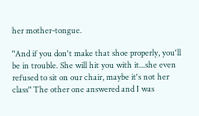her mother-tongue.

"And if you don't make that shoe properly, you'll be in trouble. She will hit you with it...she even refused to sit on our chair, maybe it's not her class" The other one answered and I was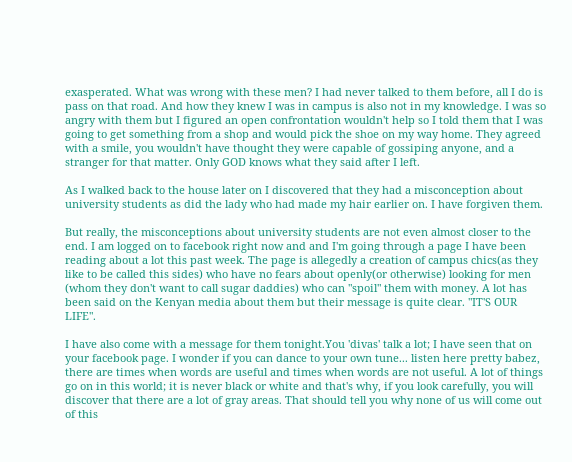exasperated. What was wrong with these men? I had never talked to them before, all I do is pass on that road. And how they knew I was in campus is also not in my knowledge. I was so angry with them but I figured an open confrontation wouldn't help so I told them that I was going to get something from a shop and would pick the shoe on my way home. They agreed with a smile, you wouldn't have thought they were capable of gossiping anyone, and a stranger for that matter. Only GOD knows what they said after I left.

As I walked back to the house later on I discovered that they had a misconception about university students as did the lady who had made my hair earlier on. I have forgiven them.

But really, the misconceptions about university students are not even almost closer to the end. I am logged on to facebook right now and and I'm going through a page I have been reading about a lot this past week. The page is allegedly a creation of campus chics(as they like to be called this sides) who have no fears about openly(or otherwise) looking for men (whom they don't want to call sugar daddies) who can "spoil" them with money. A lot has been said on the Kenyan media about them but their message is quite clear. "IT'S OUR LIFE".

I have also come with a message for them tonight.You 'divas' talk a lot; I have seen that on your facebook page. I wonder if you can dance to your own tune... listen here pretty babez, there are times when words are useful and times when words are not useful. A lot of things go on in this world; it is never black or white and that's why, if you look carefully, you will discover that there are a lot of gray areas. That should tell you why none of us will come out of this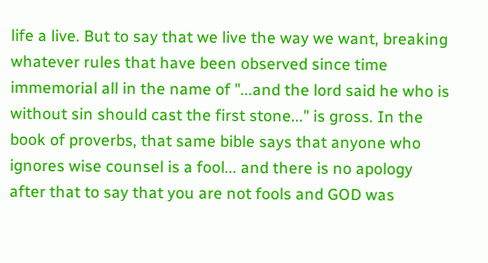life a live. But to say that we live the way we want, breaking whatever rules that have been observed since time immemorial all in the name of "...and the lord said he who is without sin should cast the first stone..." is gross. In the book of proverbs, that same bible says that anyone who ignores wise counsel is a fool... and there is no apology after that to say that you are not fools and GOD was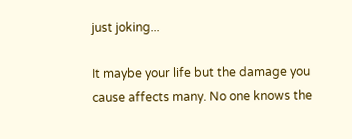just joking...

It maybe your life but the damage you cause affects many. No one knows the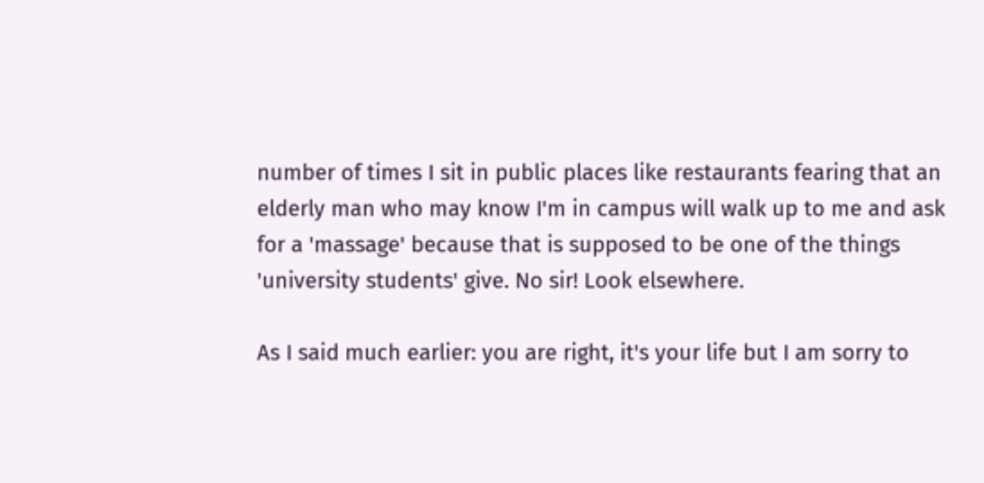number of times I sit in public places like restaurants fearing that an elderly man who may know I'm in campus will walk up to me and ask for a 'massage' because that is supposed to be one of the things 'university students' give. No sir! Look elsewhere.

As I said much earlier: you are right, it's your life but I am sorry to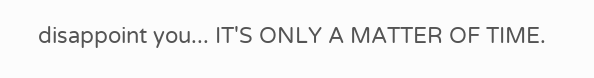disappoint you... IT'S ONLY A MATTER OF TIME.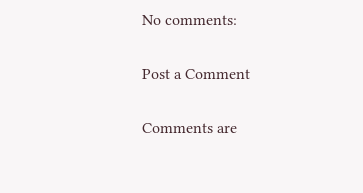No comments:

Post a Comment

Comments are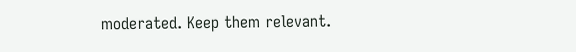moderated. Keep them relevant.